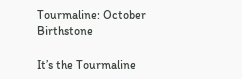Tourmaline: October Birthstone

It’s the Tourmaline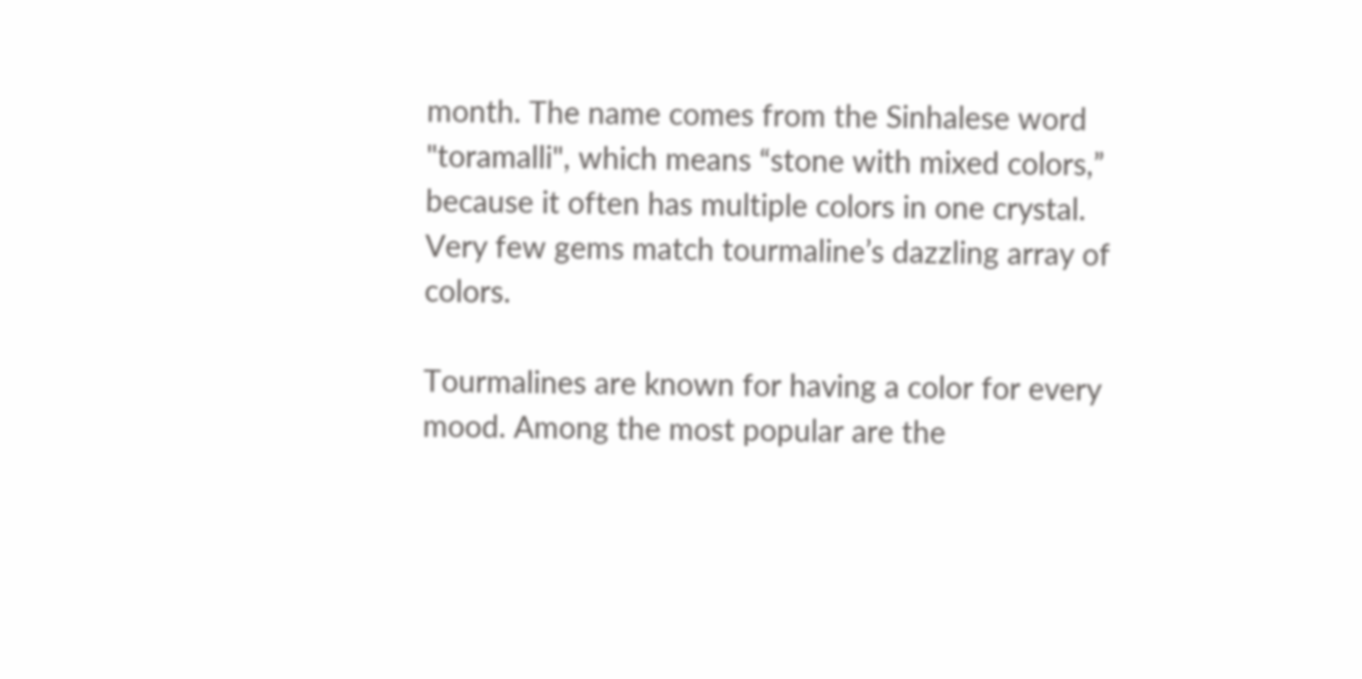month. The name comes from the Sinhalese word "toramalli", which means “stone with mixed colors,” because it often has multiple colors in one crystal. Very few gems match tourmaline’s dazzling array of colors.

Tourmalines are known for having a color for every mood. Among the most popular are the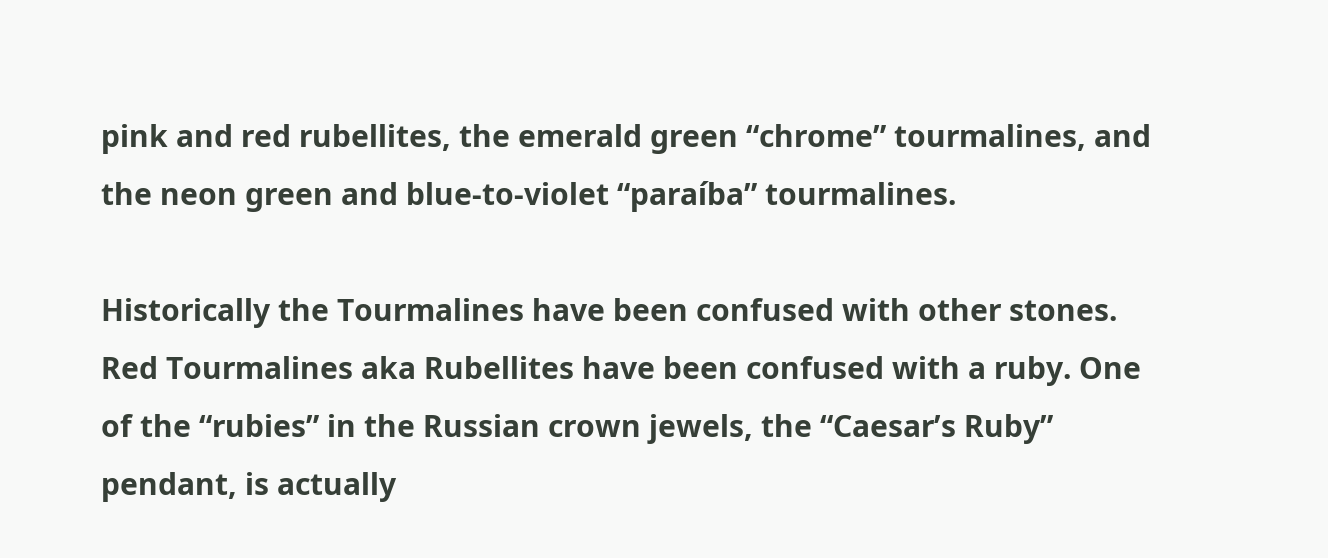pink and red rubellites, the emerald green “chrome” tourmalines, and the neon green and blue-to-violet “paraíba” tourmalines.

Historically the Tourmalines have been confused with other stones. Red Tourmalines aka Rubellites have been confused with a ruby. One of the “rubies” in the Russian crown jewels, the “Caesar’s Ruby” pendant, is actually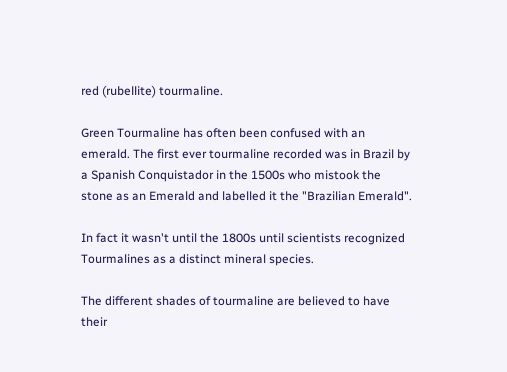red (rubellite) tourmaline.

Green Tourmaline has often been confused with an emerald. The first ever tourmaline recorded was in Brazil by a Spanish Conquistador in the 1500s who mistook the stone as an Emerald and labelled it the "Brazilian Emerald".

In fact it wasn't until the 1800s until scientists recognized
Tourmalines as a distinct mineral species.

The different shades of tourmaline are believed to have their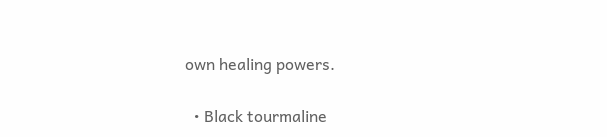own healing powers.

  • Black tourmaline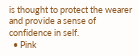is thought to protect the wearer and provide a sense of confidence in self.
  • Pink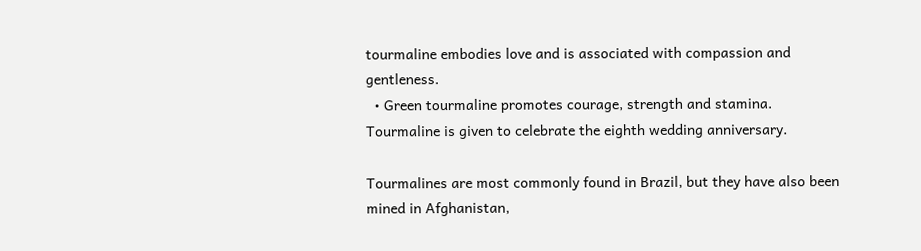tourmaline embodies love and is associated with compassion and gentleness.
  • Green tourmaline promotes courage, strength and stamina.
Tourmaline is given to celebrate the eighth wedding anniversary.

Tourmalines are most commonly found in Brazil, but they have also been mined in Afghanistan,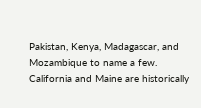Pakistan, Kenya, Madagascar, and Mozambique to name a few. California and Maine are historically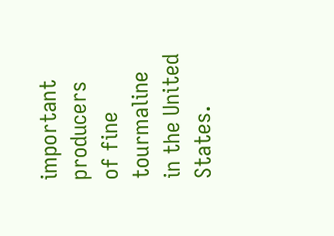important producers of fine tourmaline in the United States.